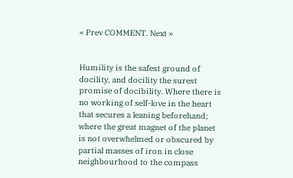« Prev COMMENT. Next »


Humility is the safest ground of docility, and docility the surest promise of docibility. Where there is no working of self-love in the heart that secures a leaning beforehand; where the great magnet of the planet is not overwhelmed or obscured by partial masses of iron in close neighbourhood to the compass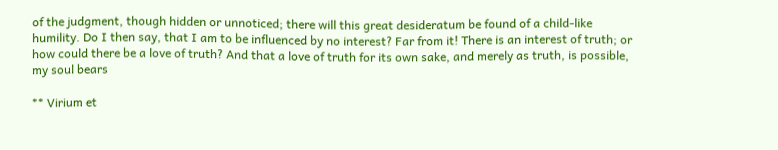of the judgment, though hidden or unnoticed; there will this great desideratum be found of a child-like humility. Do I then say, that I am to be influenced by no interest? Far from it! There is an interest of truth; or how could there be a love of truth? And that a love of truth for its own sake, and merely as truth, is possible, my soul bears

** Virium et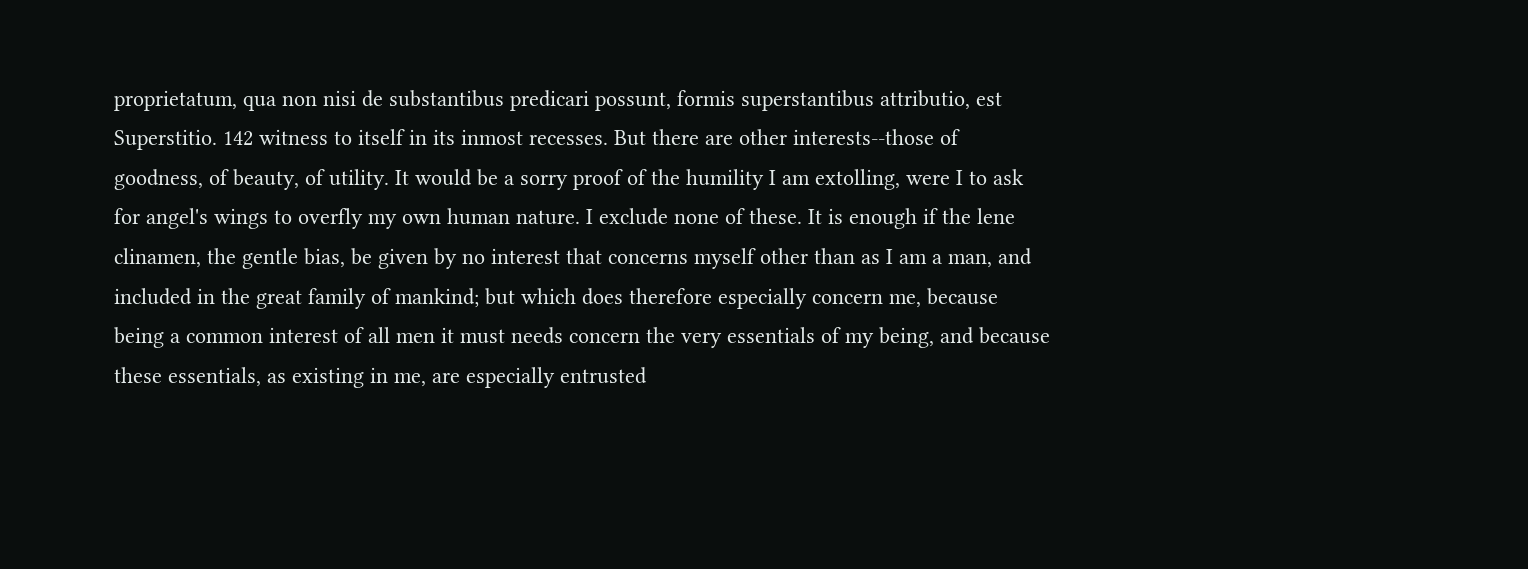proprietatum, qua non nisi de substantibus predicari possunt, formis superstantibus attributio, est Superstitio. 142 witness to itself in its inmost recesses. But there are other interests--those of goodness, of beauty, of utility. It would be a sorry proof of the humility I am extolling, were I to ask for angel's wings to overfly my own human nature. I exclude none of these. It is enough if the lene clinamen, the gentle bias, be given by no interest that concerns myself other than as I am a man, and included in the great family of mankind; but which does therefore especially concern me, because being a common interest of all men it must needs concern the very essentials of my being, and because these essentials, as existing in me, are especially entrusted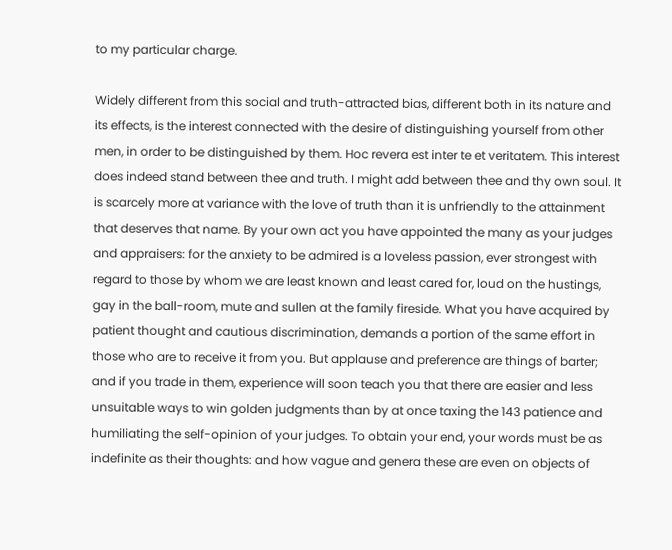to my particular charge.

Widely different from this social and truth-attracted bias, different both in its nature and its effects, is the interest connected with the desire of distinguishing yourself from other men, in order to be distinguished by them. Hoc revera est inter te et veritatem. This interest does indeed stand between thee and truth. I might add between thee and thy own soul. It is scarcely more at variance with the love of truth than it is unfriendly to the attainment that deserves that name. By your own act you have appointed the many as your judges and appraisers: for the anxiety to be admired is a loveless passion, ever strongest with regard to those by whom we are least known and least cared for, loud on the hustings, gay in the ball-room, mute and sullen at the family fireside. What you have acquired by patient thought and cautious discrimination, demands a portion of the same effort in those who are to receive it from you. But applause and preference are things of barter; and if you trade in them, experience will soon teach you that there are easier and less unsuitable ways to win golden judgments than by at once taxing the 143 patience and humiliating the self-opinion of your judges. To obtain your end, your words must be as indefinite as their thoughts: and how vague and genera these are even on objects of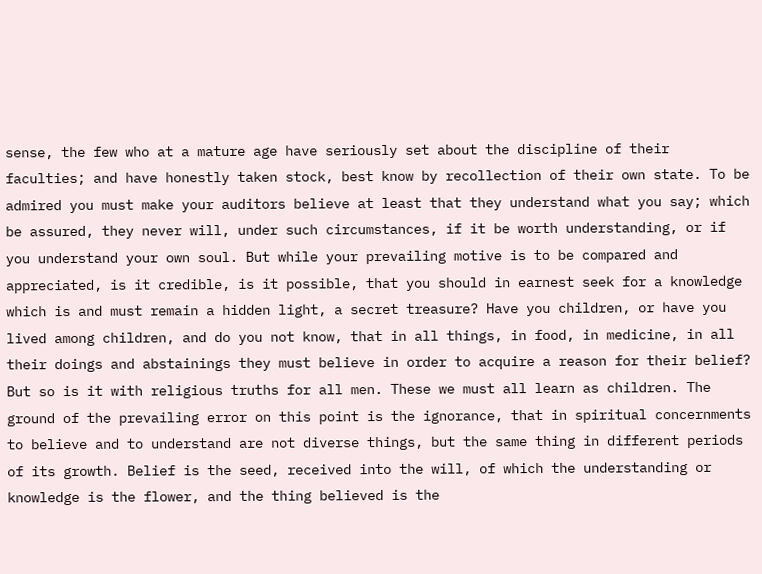sense, the few who at a mature age have seriously set about the discipline of their faculties; and have honestly taken stock, best know by recollection of their own state. To be admired you must make your auditors believe at least that they understand what you say; which be assured, they never will, under such circumstances, if it be worth understanding, or if you understand your own soul. But while your prevailing motive is to be compared and appreciated, is it credible, is it possible, that you should in earnest seek for a knowledge which is and must remain a hidden light, a secret treasure? Have you children, or have you lived among children, and do you not know, that in all things, in food, in medicine, in all their doings and abstainings they must believe in order to acquire a reason for their belief? But so is it with religious truths for all men. These we must all learn as children. The ground of the prevailing error on this point is the ignorance, that in spiritual concernments to believe and to understand are not diverse things, but the same thing in different periods of its growth. Belief is the seed, received into the will, of which the understanding or knowledge is the flower, and the thing believed is the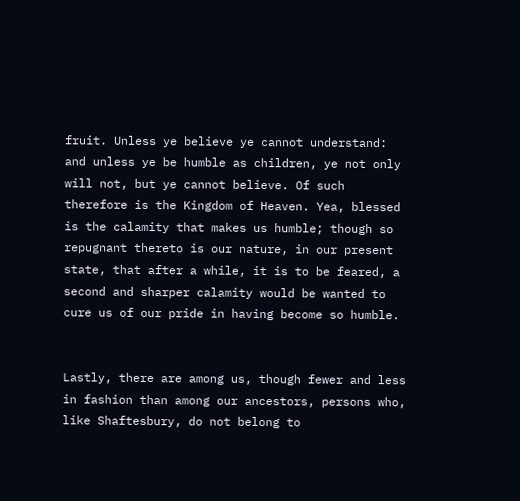fruit. Unless ye believe ye cannot understand: and unless ye be humble as children, ye not only will not, but ye cannot believe. Of such therefore is the Kingdom of Heaven. Yea, blessed is the calamity that makes us humble; though so repugnant thereto is our nature, in our present state, that after a while, it is to be feared, a second and sharper calamity would be wanted to cure us of our pride in having become so humble.


Lastly, there are among us, though fewer and less in fashion than among our ancestors, persons who, like Shaftesbury, do not belong to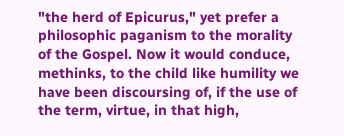"the herd of Epicurus," yet prefer a philosophic paganism to the morality of the Gospel. Now it would conduce, methinks, to the child like humility we have been discoursing of, if the use of the term, virtue, in that high,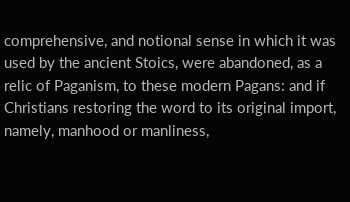comprehensive, and notional sense in which it was used by the ancient Stoics, were abandoned, as a relic of Paganism, to these modern Pagans: and if Christians restoring the word to its original import, namely, manhood or manliness,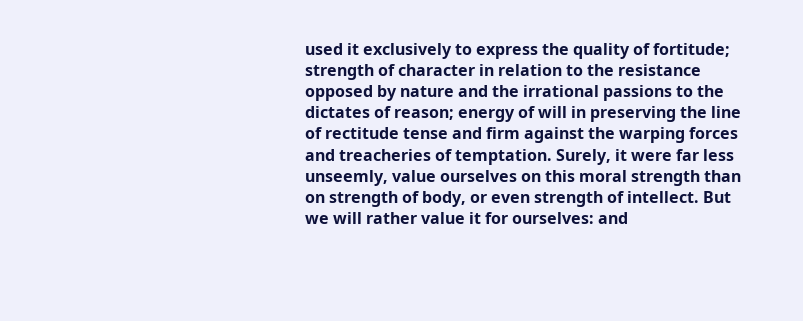used it exclusively to express the quality of fortitude; strength of character in relation to the resistance opposed by nature and the irrational passions to the dictates of reason; energy of will in preserving the line of rectitude tense and firm against the warping forces and treacheries of temptation. Surely, it were far less unseemly, value ourselves on this moral strength than on strength of body, or even strength of intellect. But we will rather value it for ourselves: and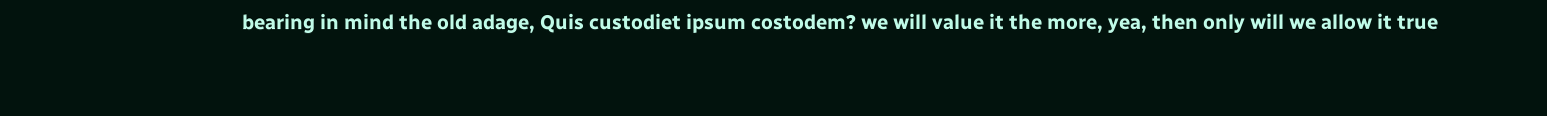bearing in mind the old adage, Quis custodiet ipsum costodem? we will value it the more, yea, then only will we allow it true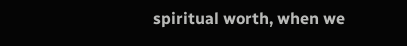spiritual worth, when we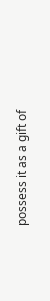possess it as a gift of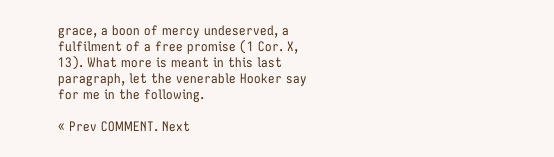grace, a boon of mercy undeserved, a fulfilment of a free promise (1 Cor. X, 13). What more is meant in this last paragraph, let the venerable Hooker say for me in the following.

« Prev COMMENT. Next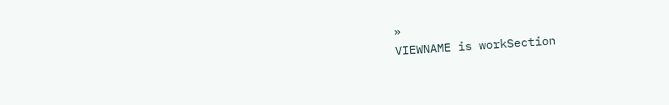»
VIEWNAME is workSection